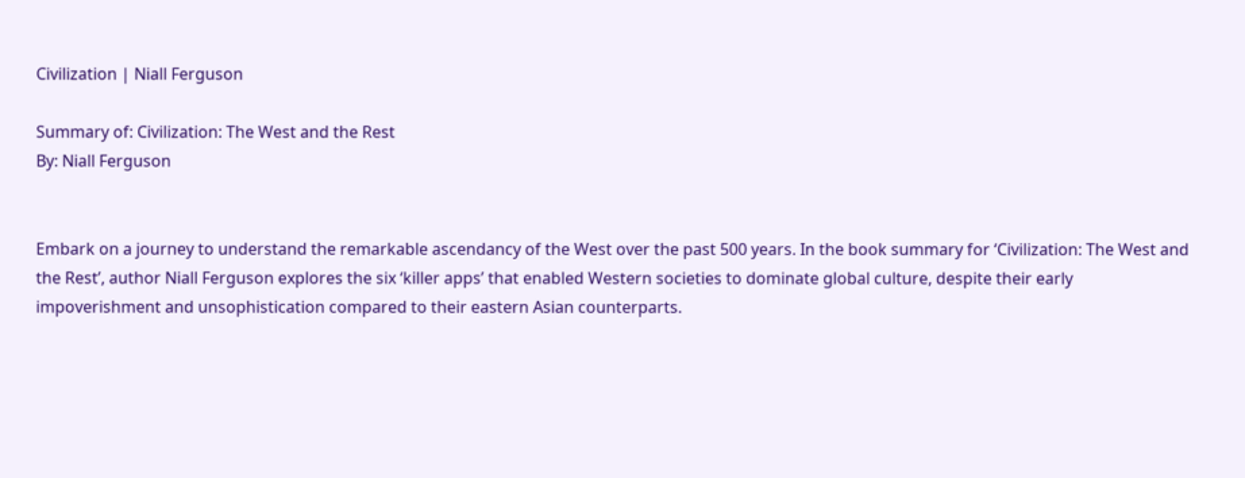Civilization | Niall Ferguson

Summary of: Civilization: The West and the Rest
By: Niall Ferguson


Embark on a journey to understand the remarkable ascendancy of the West over the past 500 years. In the book summary for ‘Civilization: The West and the Rest’, author Niall Ferguson explores the six ‘killer apps’ that enabled Western societies to dominate global culture, despite their early impoverishment and unsophistication compared to their eastern Asian counterparts.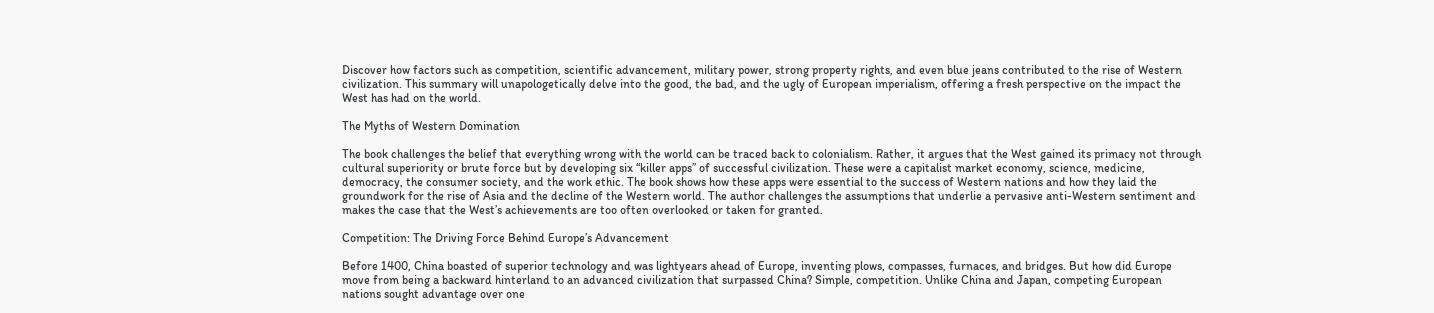Discover how factors such as competition, scientific advancement, military power, strong property rights, and even blue jeans contributed to the rise of Western civilization. This summary will unapologetically delve into the good, the bad, and the ugly of European imperialism, offering a fresh perspective on the impact the West has had on the world.

The Myths of Western Domination

The book challenges the belief that everything wrong with the world can be traced back to colonialism. Rather, it argues that the West gained its primacy not through cultural superiority or brute force but by developing six “killer apps” of successful civilization. These were a capitalist market economy, science, medicine, democracy, the consumer society, and the work ethic. The book shows how these apps were essential to the success of Western nations and how they laid the groundwork for the rise of Asia and the decline of the Western world. The author challenges the assumptions that underlie a pervasive anti-Western sentiment and makes the case that the West’s achievements are too often overlooked or taken for granted.

Competition: The Driving Force Behind Europe’s Advancement

Before 1400, China boasted of superior technology and was lightyears ahead of Europe, inventing plows, compasses, furnaces, and bridges. But how did Europe move from being a backward hinterland to an advanced civilization that surpassed China? Simple, competition. Unlike China and Japan, competing European nations sought advantage over one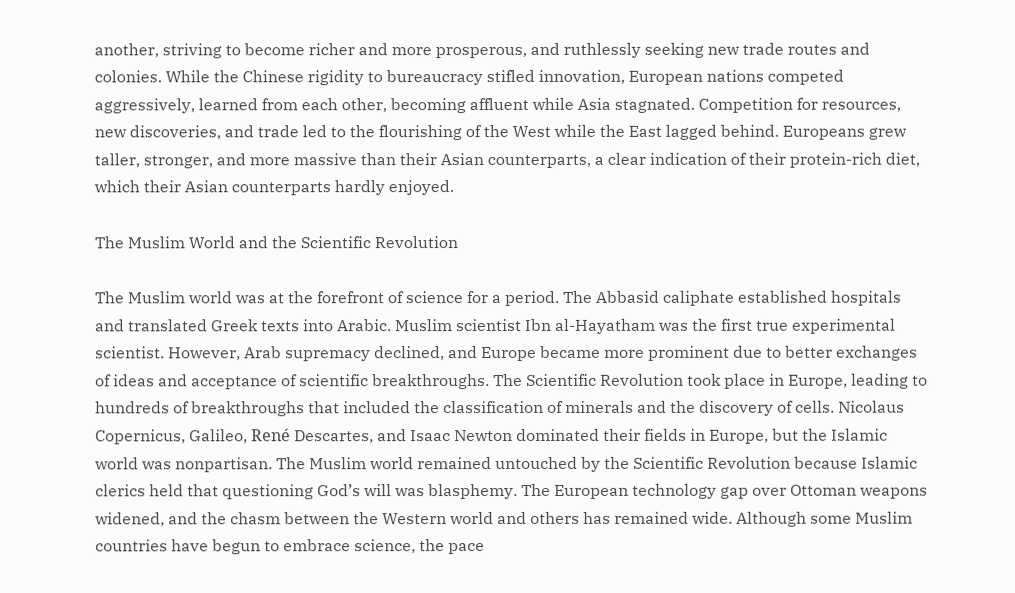another, striving to become richer and more prosperous, and ruthlessly seeking new trade routes and colonies. While the Chinese rigidity to bureaucracy stifled innovation, European nations competed aggressively, learned from each other, becoming affluent while Asia stagnated. Competition for resources, new discoveries, and trade led to the flourishing of the West while the East lagged behind. Europeans grew taller, stronger, and more massive than their Asian counterparts, a clear indication of their protein-rich diet, which their Asian counterparts hardly enjoyed.

The Muslim World and the Scientific Revolution

The Muslim world was at the forefront of science for a period. The Abbasid caliphate established hospitals and translated Greek texts into Arabic. Muslim scientist Ibn al-Hayatham was the first true experimental scientist. However, Arab supremacy declined, and Europe became more prominent due to better exchanges of ideas and acceptance of scientific breakthroughs. The Scientific Revolution took place in Europe, leading to hundreds of breakthroughs that included the classification of minerals and the discovery of cells. Nicolaus Copernicus, Galileo, René Descartes, and Isaac Newton dominated their fields in Europe, but the Islamic world was nonpartisan. The Muslim world remained untouched by the Scientific Revolution because Islamic clerics held that questioning God’s will was blasphemy. The European technology gap over Ottoman weapons widened, and the chasm between the Western world and others has remained wide. Although some Muslim countries have begun to embrace science, the pace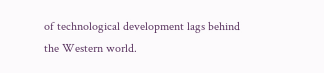of technological development lags behind the Western world.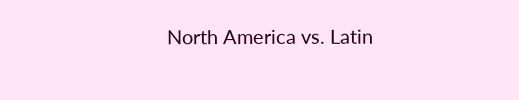North America vs. Latin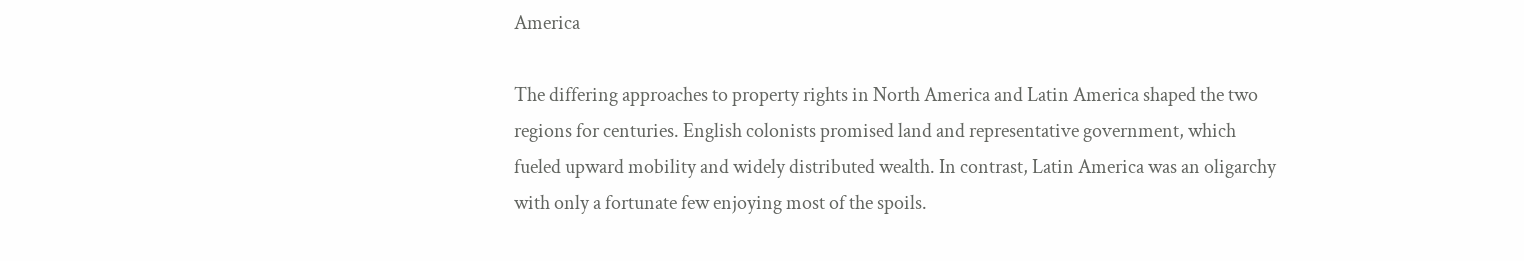America

The differing approaches to property rights in North America and Latin America shaped the two regions for centuries. English colonists promised land and representative government, which fueled upward mobility and widely distributed wealth. In contrast, Latin America was an oligarchy with only a fortunate few enjoying most of the spoils.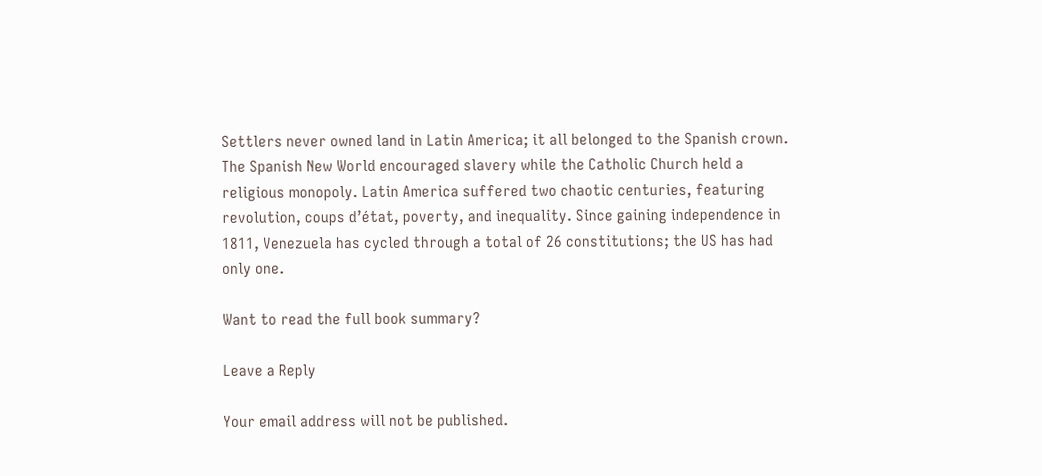Settlers never owned land in Latin America; it all belonged to the Spanish crown. The Spanish New World encouraged slavery while the Catholic Church held a religious monopoly. Latin America suffered two chaotic centuries, featuring revolution, coups d’état, poverty, and inequality. Since gaining independence in 1811, Venezuela has cycled through a total of 26 constitutions; the US has had only one.

Want to read the full book summary?

Leave a Reply

Your email address will not be published.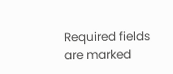Required fields are marked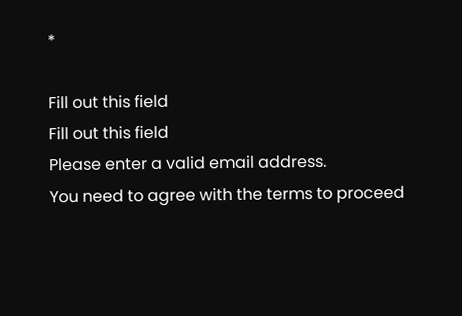*

Fill out this field
Fill out this field
Please enter a valid email address.
You need to agree with the terms to proceed